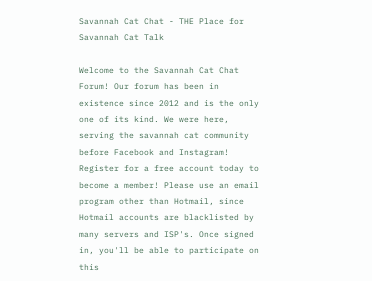Savannah Cat Chat - THE Place for Savannah Cat Talk

Welcome to the Savannah Cat Chat Forum! Our forum has been in existence since 2012 and is the only one of its kind. We were here, serving the savannah cat community before Facebook and Instagram! Register for a free account today to become a member! Please use an email program other than Hotmail, since Hotmail accounts are blacklisted by many servers and ISP's. Once signed in, you'll be able to participate on this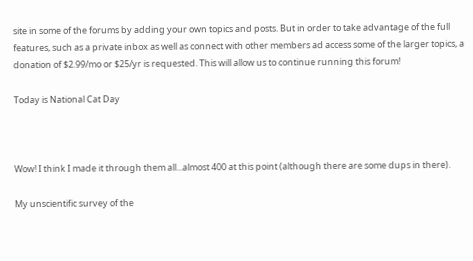site in some of the forums by adding your own topics and posts. But in order to take advantage of the full features, such as a private inbox as well as connect with other members ad access some of the larger topics, a donation of $2.99/mo or $25/yr is requested. This will allow us to continue running this forum!

Today is National Cat Day



Wow! I think I made it through them all...almost 400 at this point (although there are some dups in there).

My unscientific survey of the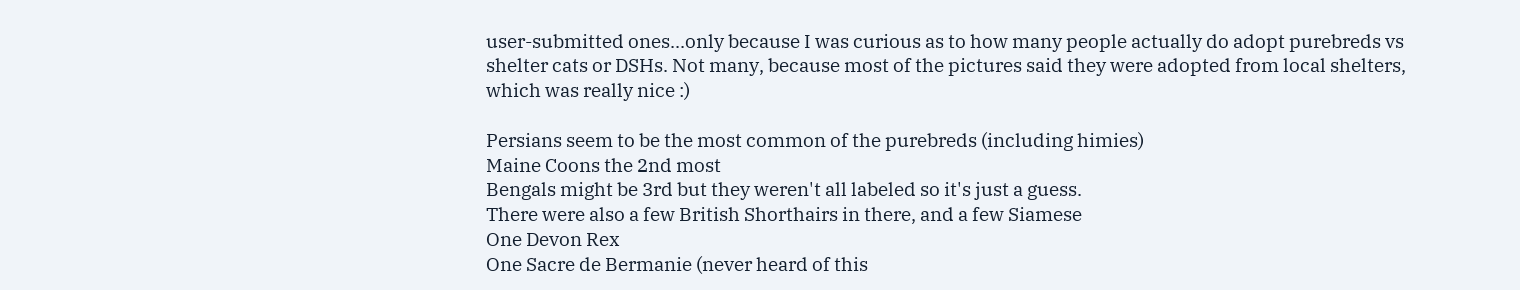user-submitted ones...only because I was curious as to how many people actually do adopt purebreds vs shelter cats or DSHs. Not many, because most of the pictures said they were adopted from local shelters, which was really nice :)

Persians seem to be the most common of the purebreds (including himies)
Maine Coons the 2nd most
Bengals might be 3rd but they weren't all labeled so it's just a guess.
There were also a few British Shorthairs in there, and a few Siamese
One Devon Rex
One Sacre de Bermanie (never heard of this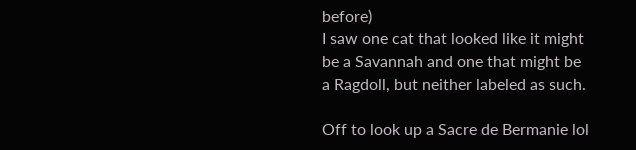before)
I saw one cat that looked like it might be a Savannah and one that might be a Ragdoll, but neither labeled as such.

Off to look up a Sacre de Bermanie lol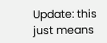Update: this just means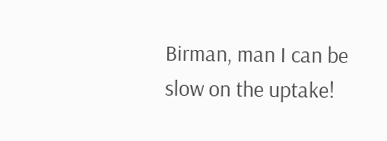Birman, man I can be slow on the uptake!